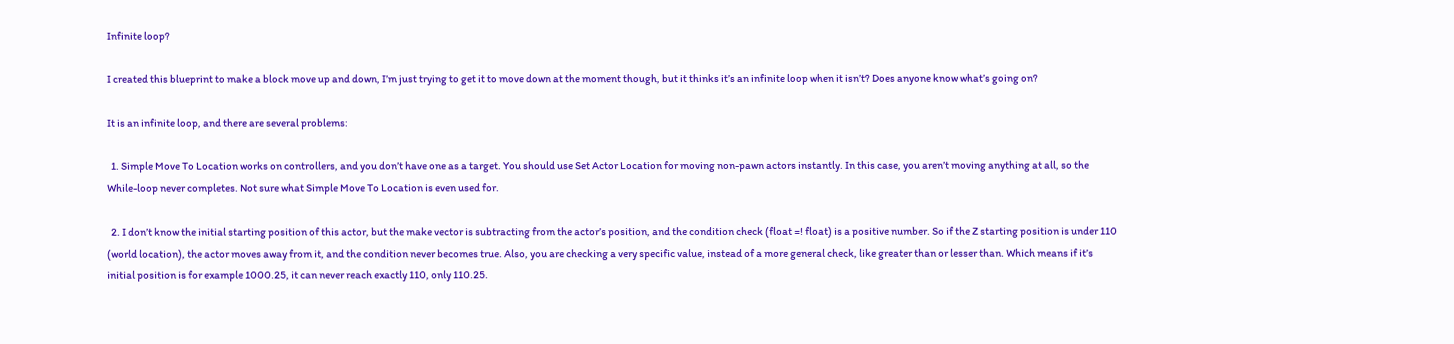Infinite loop?

I created this blueprint to make a block move up and down, I’m just trying to get it to move down at the moment though, but it thinks it’s an infinite loop when it isn’t? Does anyone know what’s going on?

It is an infinite loop, and there are several problems:

  1. Simple Move To Location works on controllers, and you don’t have one as a target. You should use Set Actor Location for moving non-pawn actors instantly. In this case, you aren’t moving anything at all, so the While-loop never completes. Not sure what Simple Move To Location is even used for.

  2. I don’t know the initial starting position of this actor, but the make vector is subtracting from the actor’s position, and the condition check (float =! float) is a positive number. So if the Z starting position is under 110 (world location), the actor moves away from it, and the condition never becomes true. Also, you are checking a very specific value, instead of a more general check, like greater than or lesser than. Which means if it’s initial position is for example 1000.25, it can never reach exactly 110, only 110.25.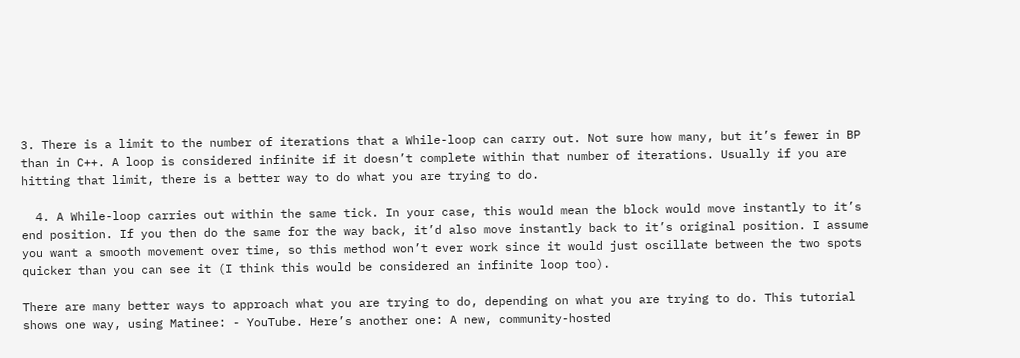3. There is a limit to the number of iterations that a While-loop can carry out. Not sure how many, but it’s fewer in BP than in C++. A loop is considered infinite if it doesn’t complete within that number of iterations. Usually if you are hitting that limit, there is a better way to do what you are trying to do.

  4. A While-loop carries out within the same tick. In your case, this would mean the block would move instantly to it’s end position. If you then do the same for the way back, it’d also move instantly back to it’s original position. I assume you want a smooth movement over time, so this method won’t ever work since it would just oscillate between the two spots quicker than you can see it (I think this would be considered an infinite loop too).

There are many better ways to approach what you are trying to do, depending on what you are trying to do. This tutorial shows one way, using Matinee: - YouTube. Here’s another one: A new, community-hosted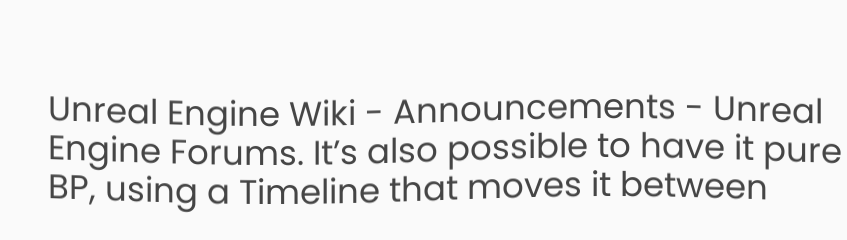Unreal Engine Wiki - Announcements - Unreal Engine Forums. It’s also possible to have it pure BP, using a Timeline that moves it between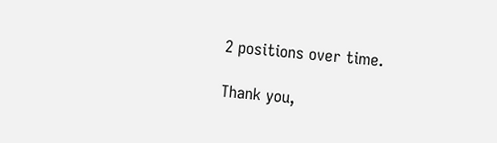2 positions over time.

Thank you,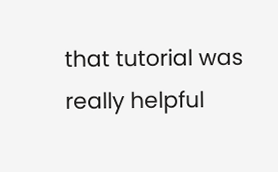that tutorial was really helpful